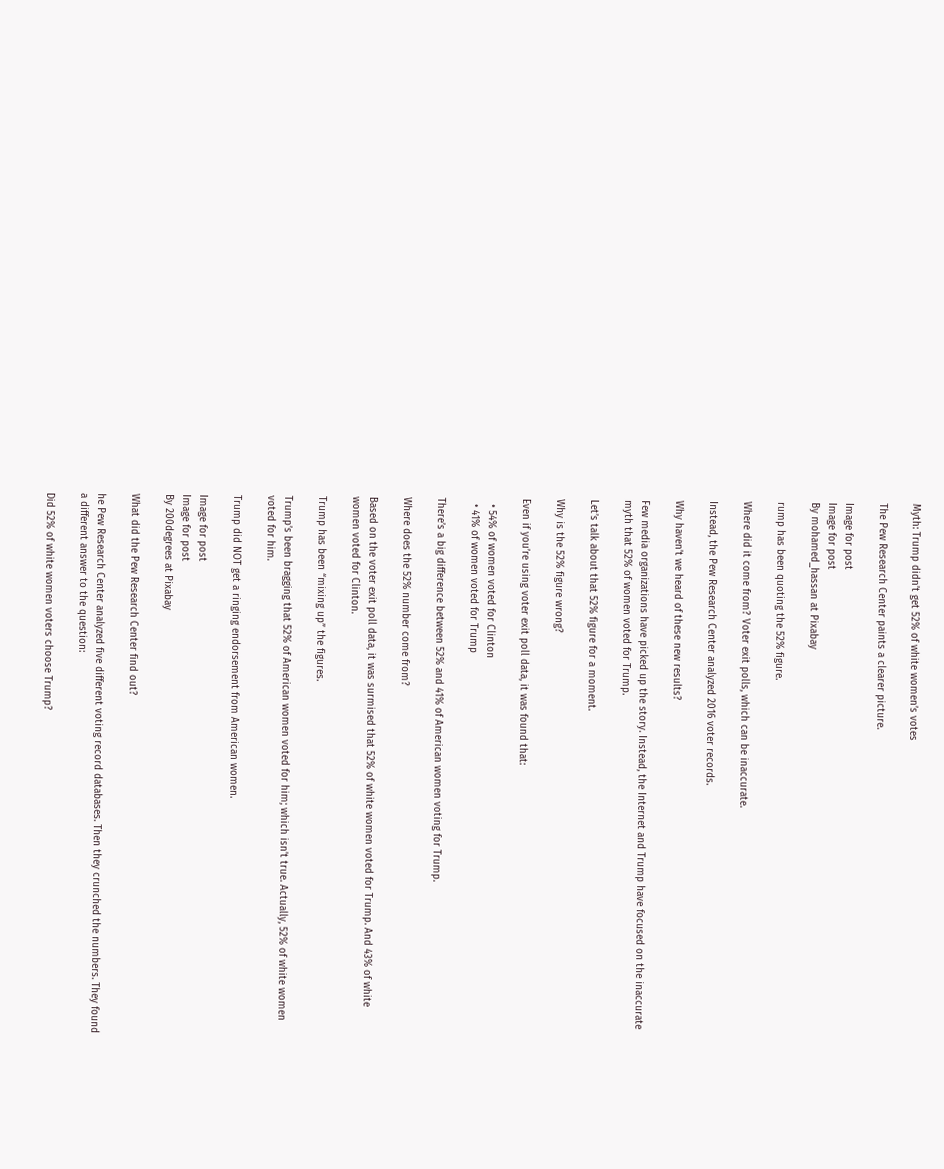Myth: Trump didn’t get 52% of white women’s votes

The Pew Research Center paints a clearer picture.

Image for post
Image for post
By mohamed_hassan at Pixabay

rump has been quoting the 52% figure.

Where did it come from? Voter exit polls, which can be inaccurate.

Instead, the Pew Research Center analyzed 2016 voter records.

Why haven’t we heard of these new results?

Few media organizations have picked up the story. Instead, the Internet and Trump have focused on the inaccurate myth that 52% of women voted for Trump.

Let’s talk about that 52% figure for a moment.

Why is the 52% figure wrong?

Even if you’re using voter exit poll data, it was found that:

  • 54% of women voted for Clinton
  • 41% of women voted for Trump

There’s a big difference between 52% and 41% of American women voting for Trump.

Where does the 52% number come from?

Based on the voter exit poll data, it was surmised that 52% of white women voted for Trump. And 43% of white women voted for Clinton.

Trump has been “mixing up” the figures.

Trump’s been bragging that 52% of American women voted for him; which isn’t true. Actually, 52% of white women voted for him.

Trump did NOT get a ringing endorsement from American women.

Image for post
Image for post
By 200degrees at Pixabay

What did the Pew Research Center find out?

he Pew Research Center analyzed five different voting record databases. Then they crunched the numbers. They found a different answer to the question:

Did 52% of white women voters choose Trump?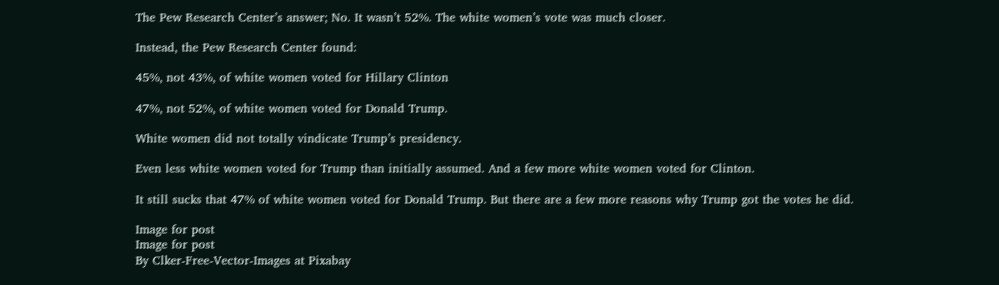The Pew Research Center’s answer; No. It wasn’t 52%. The white women’s vote was much closer.

Instead, the Pew Research Center found:

45%, not 43%, of white women voted for Hillary Clinton

47%, not 52%, of white women voted for Donald Trump.

White women did not totally vindicate Trump’s presidency.

Even less white women voted for Trump than initially assumed. And a few more white women voted for Clinton.

It still sucks that 47% of white women voted for Donald Trump. But there are a few more reasons why Trump got the votes he did.

Image for post
Image for post
By Clker-Free-Vector-Images at Pixabay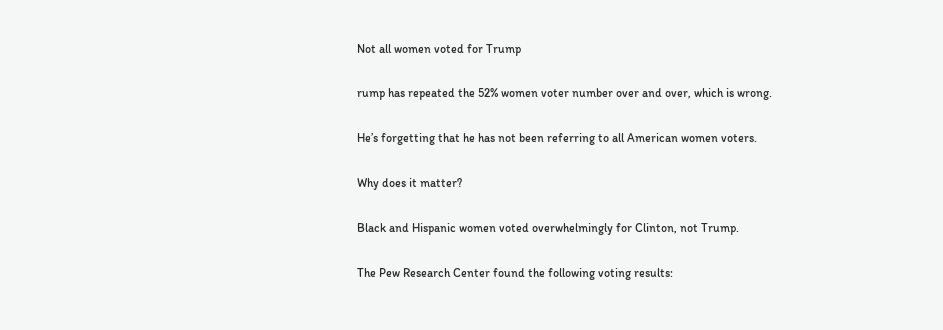Not all women voted for Trump

rump has repeated the 52% women voter number over and over, which is wrong.

He’s forgetting that he has not been referring to all American women voters.

Why does it matter?

Black and Hispanic women voted overwhelmingly for Clinton, not Trump.

The Pew Research Center found the following voting results: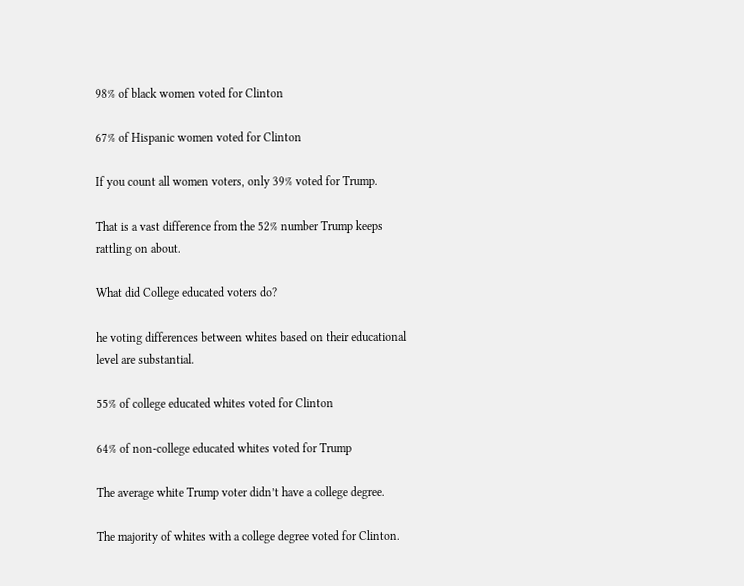98% of black women voted for Clinton

67% of Hispanic women voted for Clinton

If you count all women voters, only 39% voted for Trump.

That is a vast difference from the 52% number Trump keeps rattling on about.

What did College educated voters do?

he voting differences between whites based on their educational level are substantial.

55% of college educated whites voted for Clinton

64% of non-college educated whites voted for Trump

The average white Trump voter didn’t have a college degree.

The majority of whites with a college degree voted for Clinton.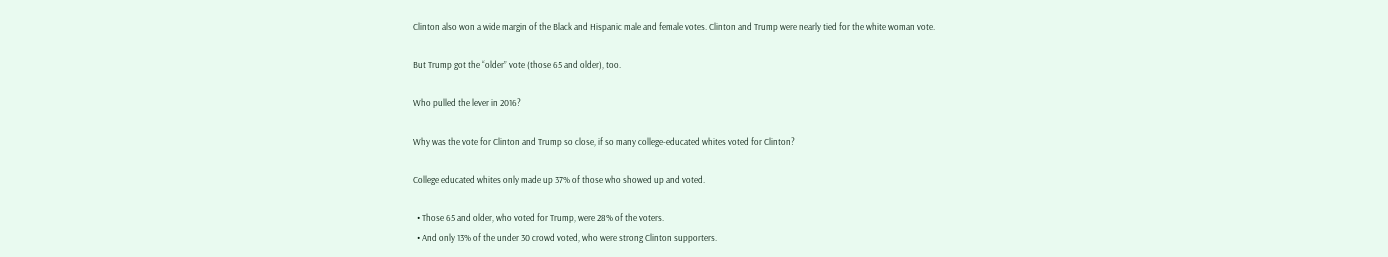Clinton also won a wide margin of the Black and Hispanic male and female votes. Clinton and Trump were nearly tied for the white woman vote.

But Trump got the “older” vote (those 65 and older), too.

Who pulled the lever in 2016?

Why was the vote for Clinton and Trump so close, if so many college-educated whites voted for Clinton?

College educated whites only made up 37% of those who showed up and voted.

  • Those 65 and older, who voted for Trump, were 28% of the voters.
  • And only 13% of the under 30 crowd voted, who were strong Clinton supporters.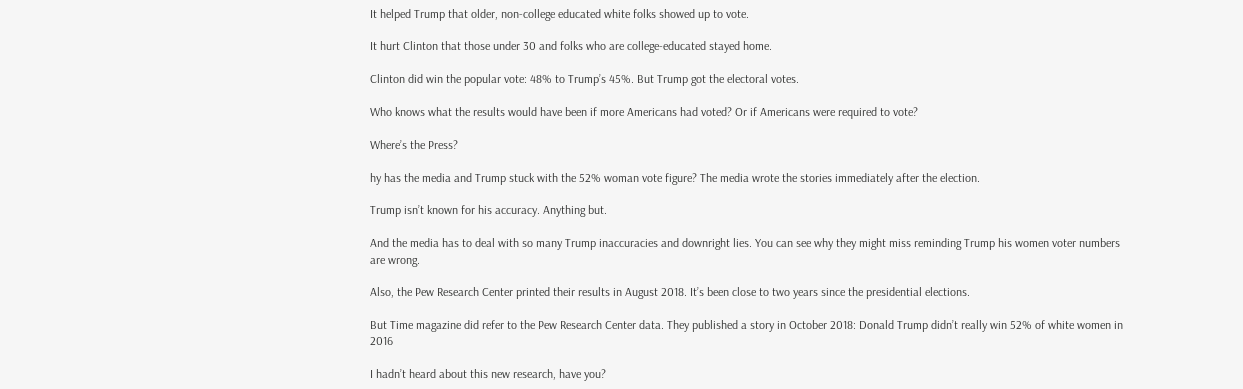It helped Trump that older, non-college educated white folks showed up to vote.

It hurt Clinton that those under 30 and folks who are college-educated stayed home.

Clinton did win the popular vote: 48% to Trump’s 45%. But Trump got the electoral votes.

Who knows what the results would have been if more Americans had voted? Or if Americans were required to vote?

Where’s the Press?

hy has the media and Trump stuck with the 52% woman vote figure? The media wrote the stories immediately after the election.

Trump isn’t known for his accuracy. Anything but.

And the media has to deal with so many Trump inaccuracies and downright lies. You can see why they might miss reminding Trump his women voter numbers are wrong.

Also, the Pew Research Center printed their results in August 2018. It’s been close to two years since the presidential elections.

But Time magazine did refer to the Pew Research Center data. They published a story in October 2018: Donald Trump didn’t really win 52% of white women in 2016

I hadn’t heard about this new research, have you?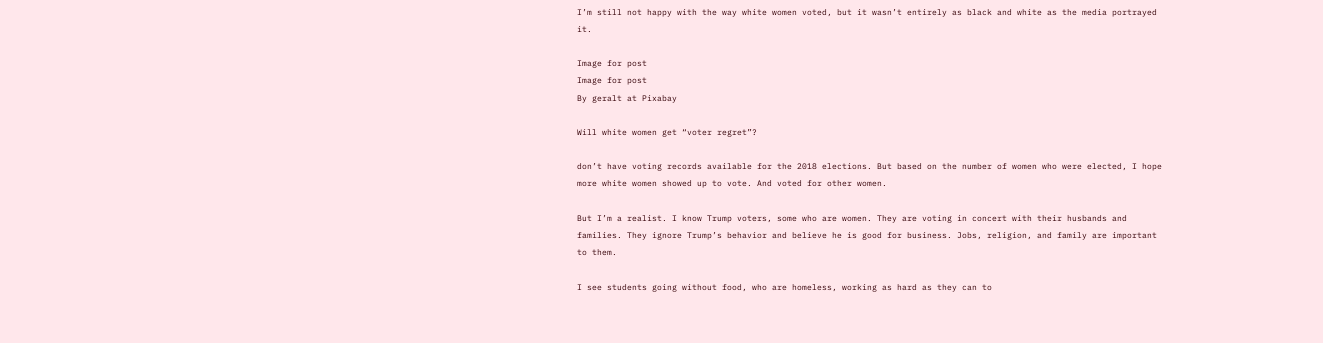I’m still not happy with the way white women voted, but it wasn’t entirely as black and white as the media portrayed it.

Image for post
Image for post
By geralt at Pixabay

Will white women get “voter regret”?

don’t have voting records available for the 2018 elections. But based on the number of women who were elected, I hope more white women showed up to vote. And voted for other women.

But I’m a realist. I know Trump voters, some who are women. They are voting in concert with their husbands and families. They ignore Trump’s behavior and believe he is good for business. Jobs, religion, and family are important to them.

I see students going without food, who are homeless, working as hard as they can to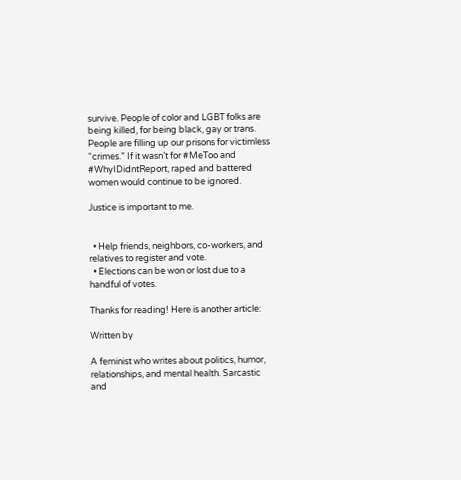survive. People of color and LGBT folks are being killed, for being black, gay or trans. People are filling up our prisons for victimless “crimes.” If it wasn’t for #MeToo and #WhyIDidntReport, raped and battered women would continue to be ignored.

Justice is important to me.


  • Help friends, neighbors, co-workers, and relatives to register and vote.
  • Elections can be won or lost due to a handful of votes.

Thanks for reading! Here is another article:

Written by

A feminist who writes about politics, humor, relationships, and mental health. Sarcastic and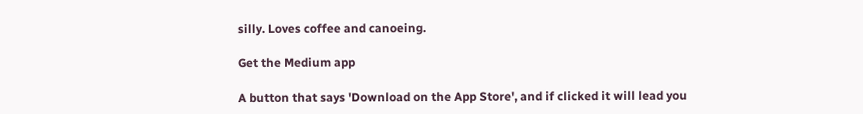silly. Loves coffee and canoeing.

Get the Medium app

A button that says 'Download on the App Store', and if clicked it will lead you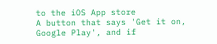to the iOS App store
A button that says 'Get it on, Google Play', and if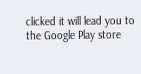clicked it will lead you to the Google Play store